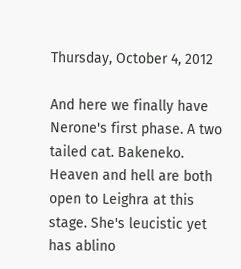Thursday, October 4, 2012

And here we finally have Nerone's first phase. A two tailed cat. Bakeneko. Heaven and hell are both open to Leighra at this stage. She's leucistic yet has ablino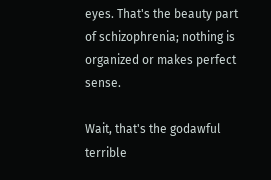eyes. That's the beauty part of schizophrenia; nothing is organized or makes perfect sense.

Wait, that's the godawful terrible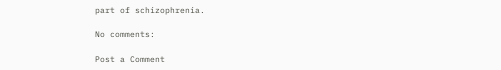part of schizophrenia.

No comments:

Post a Comment